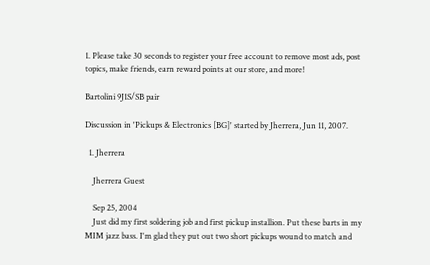1. Please take 30 seconds to register your free account to remove most ads, post topics, make friends, earn reward points at our store, and more!

Bartolini 9J1S/SB pair

Discussion in 'Pickups & Electronics [BG]' started by Jherrera, Jun 11, 2007.

  1. Jherrera

    Jherrera Guest

    Sep 25, 2004
    Just did my first soldering job and first pickup installion. Put these barts in my MIM jazz bass. I'm glad they put out two short pickups wound to match and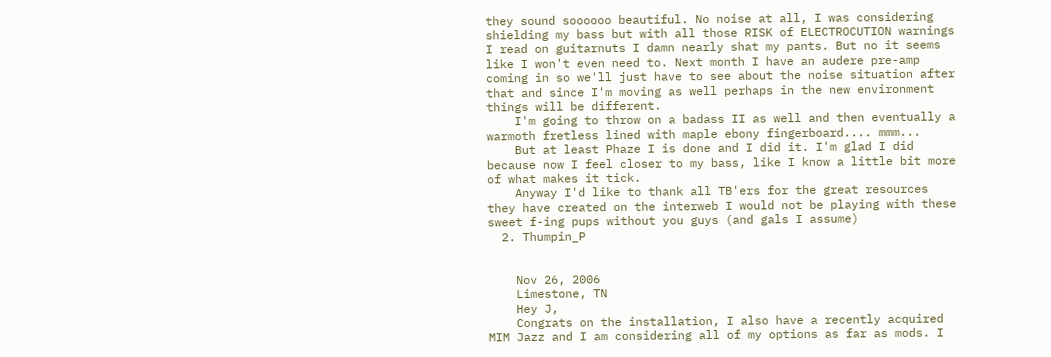they sound soooooo beautiful. No noise at all, I was considering shielding my bass but with all those RISK of ELECTROCUTION warnings I read on guitarnuts I damn nearly shat my pants. But no it seems like I won't even need to. Next month I have an audere pre-amp coming in so we'll just have to see about the noise situation after that and since I'm moving as well perhaps in the new environment things will be different.
    I'm going to throw on a badass II as well and then eventually a warmoth fretless lined with maple ebony fingerboard.... mmm...
    But at least Phaze I is done and I did it. I'm glad I did because now I feel closer to my bass, like I know a little bit more of what makes it tick.
    Anyway I'd like to thank all TB'ers for the great resources they have created on the interweb I would not be playing with these sweet f-ing pups without you guys (and gals I assume)
  2. Thumpin_P


    Nov 26, 2006
    Limestone, TN
    Hey J,
    Congrats on the installation, I also have a recently acquired MIM Jazz and I am considering all of my options as far as mods. I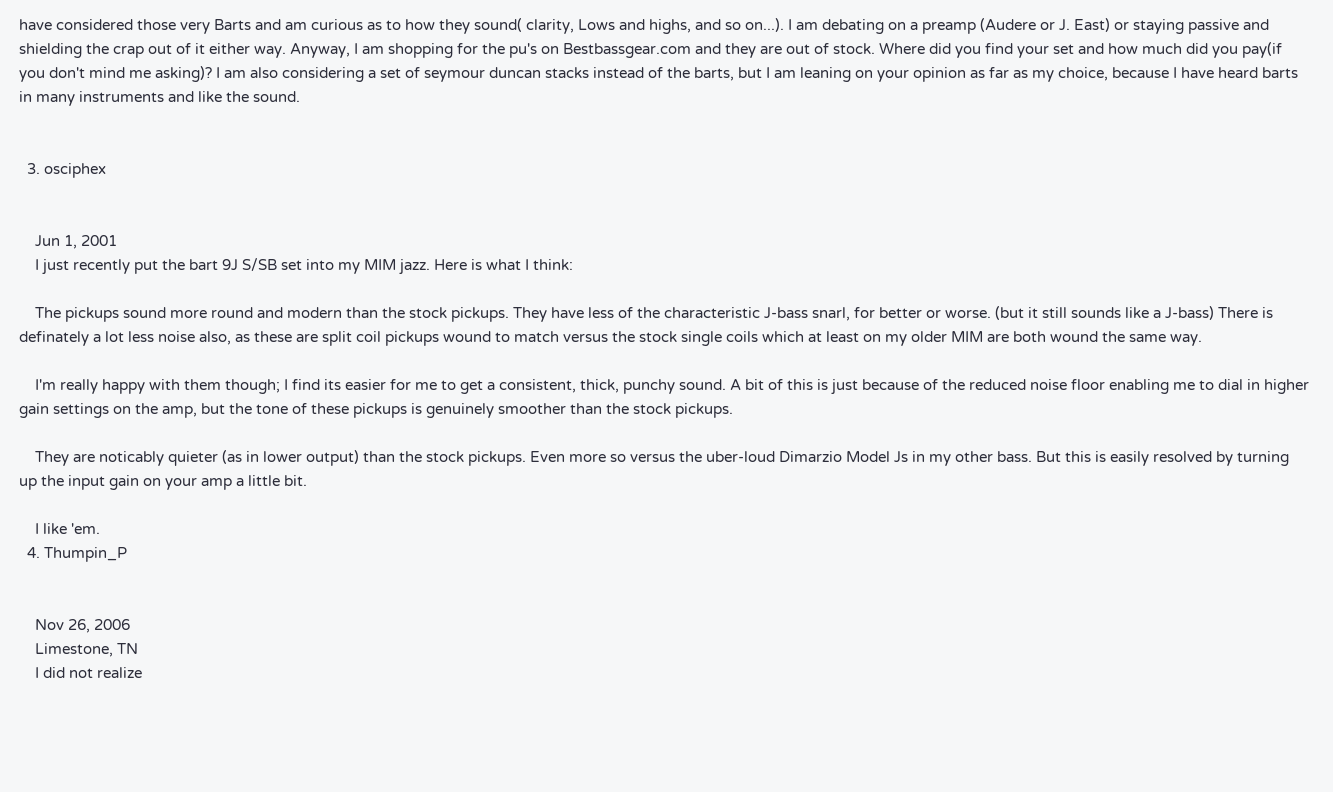have considered those very Barts and am curious as to how they sound( clarity, Lows and highs, and so on...). I am debating on a preamp (Audere or J. East) or staying passive and shielding the crap out of it either way. Anyway, I am shopping for the pu's on Bestbassgear.com and they are out of stock. Where did you find your set and how much did you pay(if you don't mind me asking)? I am also considering a set of seymour duncan stacks instead of the barts, but I am leaning on your opinion as far as my choice, because I have heard barts in many instruments and like the sound.


  3. osciphex


    Jun 1, 2001
    I just recently put the bart 9J S/SB set into my MIM jazz. Here is what I think:

    The pickups sound more round and modern than the stock pickups. They have less of the characteristic J-bass snarl, for better or worse. (but it still sounds like a J-bass) There is definately a lot less noise also, as these are split coil pickups wound to match versus the stock single coils which at least on my older MIM are both wound the same way.

    I'm really happy with them though; I find its easier for me to get a consistent, thick, punchy sound. A bit of this is just because of the reduced noise floor enabling me to dial in higher gain settings on the amp, but the tone of these pickups is genuinely smoother than the stock pickups.

    They are noticably quieter (as in lower output) than the stock pickups. Even more so versus the uber-loud Dimarzio Model Js in my other bass. But this is easily resolved by turning up the input gain on your amp a little bit.

    I like 'em.
  4. Thumpin_P


    Nov 26, 2006
    Limestone, TN
    I did not realize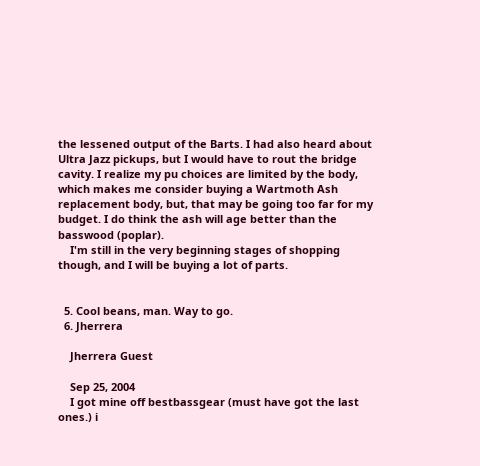the lessened output of the Barts. I had also heard about Ultra Jazz pickups, but I would have to rout the bridge cavity. I realize my pu choices are limited by the body, which makes me consider buying a Wartmoth Ash replacement body, but, that may be going too far for my budget. I do think the ash will age better than the basswood (poplar).
    I'm still in the very beginning stages of shopping though, and I will be buying a lot of parts.


  5. Cool beans, man. Way to go.
  6. Jherrera

    Jherrera Guest

    Sep 25, 2004
    I got mine off bestbassgear (must have got the last ones.) i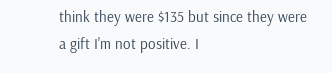think they were $135 but since they were a gift I'm not positive. I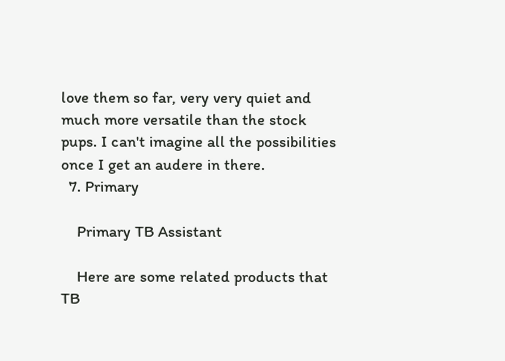love them so far, very very quiet and much more versatile than the stock pups. I can't imagine all the possibilities once I get an audere in there.
  7. Primary

    Primary TB Assistant

    Here are some related products that TB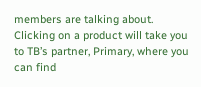members are talking about. Clicking on a product will take you to TB’s partner, Primary, where you can find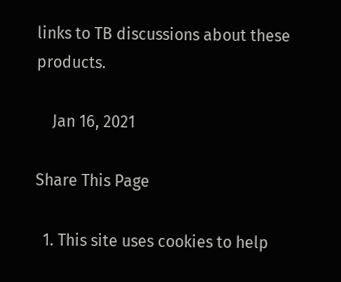links to TB discussions about these products.

    Jan 16, 2021

Share This Page

  1. This site uses cookies to help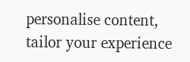personalise content, tailor your experience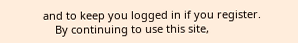and to keep you logged in if you register.
    By continuing to use this site,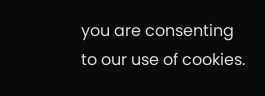you are consenting to our use of cookies.